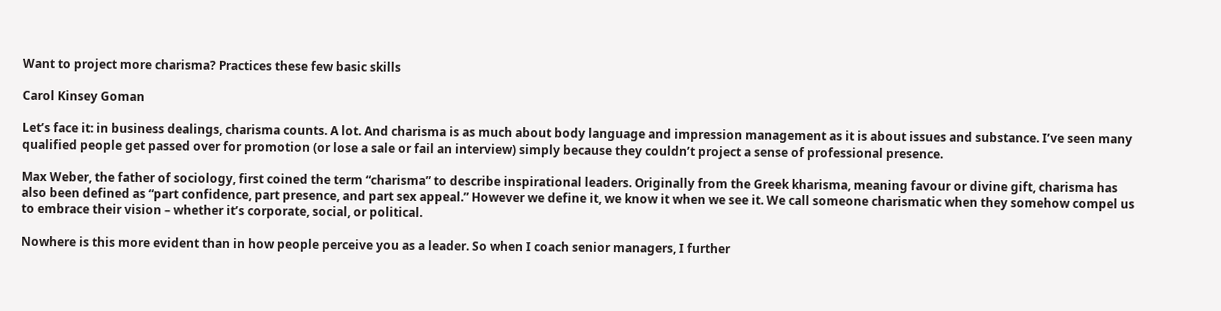Want to project more charisma? Practices these few basic skills

Carol Kinsey Goman

Let’s face it: in business dealings, charisma counts. A lot. And charisma is as much about body language and impression management as it is about issues and substance. I’ve seen many qualified people get passed over for promotion (or lose a sale or fail an interview) simply because they couldn’t project a sense of professional presence.

Max Weber, the father of sociology, first coined the term “charisma” to describe inspirational leaders. Originally from the Greek kharisma, meaning favour or divine gift, charisma has also been defined as “part confidence, part presence, and part sex appeal.” However we define it, we know it when we see it. We call someone charismatic when they somehow compel us to embrace their vision – whether it’s corporate, social, or political.

Nowhere is this more evident than in how people perceive you as a leader. So when I coach senior managers, I further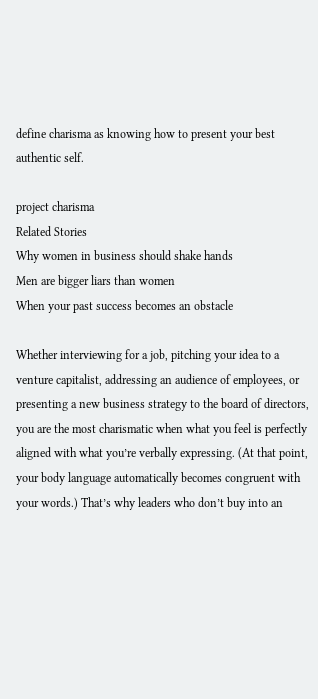define charisma as knowing how to present your best authentic self.

project charisma
Related Stories
Why women in business should shake hands
Men are bigger liars than women
When your past success becomes an obstacle

Whether interviewing for a job, pitching your idea to a venture capitalist, addressing an audience of employees, or presenting a new business strategy to the board of directors, you are the most charismatic when what you feel is perfectly aligned with what you’re verbally expressing. (At that point, your body language automatically becomes congruent with your words.) That’s why leaders who don’t buy into an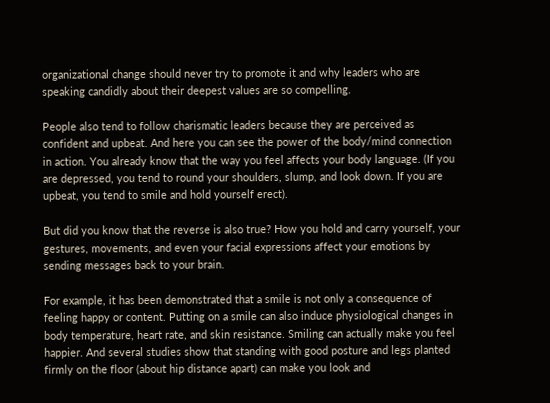organizational change should never try to promote it and why leaders who are speaking candidly about their deepest values are so compelling.

People also tend to follow charismatic leaders because they are perceived as confident and upbeat. And here you can see the power of the body/mind connection in action. You already know that the way you feel affects your body language. (If you are depressed, you tend to round your shoulders, slump, and look down. If you are upbeat, you tend to smile and hold yourself erect).

But did you know that the reverse is also true? How you hold and carry yourself, your gestures, movements, and even your facial expressions affect your emotions by sending messages back to your brain.

For example, it has been demonstrated that a smile is not only a consequence of feeling happy or content. Putting on a smile can also induce physiological changes in body temperature, heart rate, and skin resistance. Smiling can actually make you feel happier. And several studies show that standing with good posture and legs planted firmly on the floor (about hip distance apart) can make you look and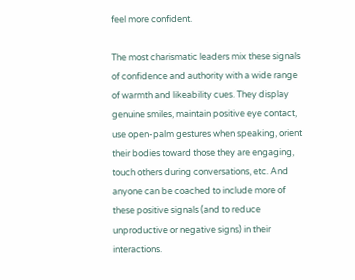feel more confident.

The most charismatic leaders mix these signals of confidence and authority with a wide range of warmth and likeability cues. They display genuine smiles, maintain positive eye contact, use open-palm gestures when speaking, orient their bodies toward those they are engaging, touch others during conversations, etc. And anyone can be coached to include more of these positive signals (and to reduce unproductive or negative signs) in their interactions.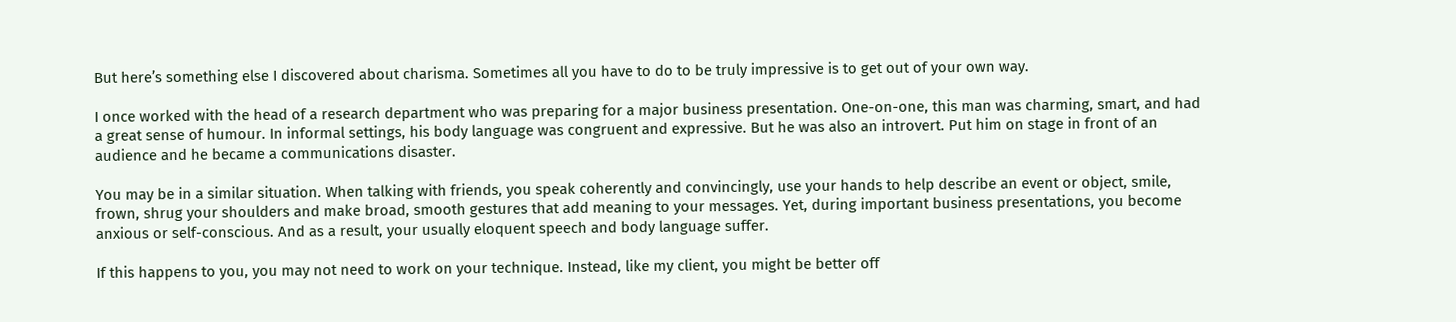But here’s something else I discovered about charisma. Sometimes all you have to do to be truly impressive is to get out of your own way.

I once worked with the head of a research department who was preparing for a major business presentation. One-on-one, this man was charming, smart, and had a great sense of humour. In informal settings, his body language was congruent and expressive. But he was also an introvert. Put him on stage in front of an audience and he became a communications disaster.

You may be in a similar situation. When talking with friends, you speak coherently and convincingly, use your hands to help describe an event or object, smile, frown, shrug your shoulders and make broad, smooth gestures that add meaning to your messages. Yet, during important business presentations, you become anxious or self-conscious. And as a result, your usually eloquent speech and body language suffer.

If this happens to you, you may not need to work on your technique. Instead, like my client, you might be better off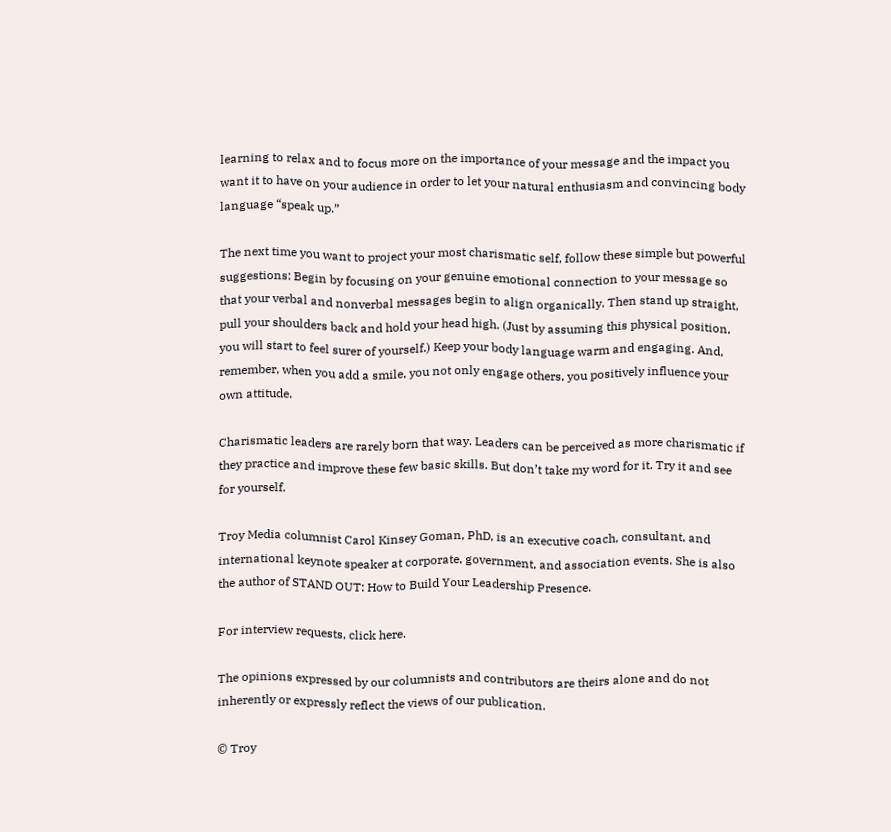learning to relax and to focus more on the importance of your message and the impact you want it to have on your audience in order to let your natural enthusiasm and convincing body language “speak up.”

The next time you want to project your most charismatic self, follow these simple but powerful suggestions: Begin by focusing on your genuine emotional connection to your message so that your verbal and nonverbal messages begin to align organically. Then stand up straight, pull your shoulders back and hold your head high. (Just by assuming this physical position, you will start to feel surer of yourself.) Keep your body language warm and engaging. And, remember, when you add a smile, you not only engage others, you positively influence your own attitude.

Charismatic leaders are rarely born that way. Leaders can be perceived as more charismatic if they practice and improve these few basic skills. But don’t take my word for it. Try it and see for yourself.

Troy Media columnist Carol Kinsey Goman, PhD, is an executive coach, consultant, and international keynote speaker at corporate, government, and association events. She is also the author of STAND OUT: How to Build Your Leadership Presence.

For interview requests, click here.

The opinions expressed by our columnists and contributors are theirs alone and do not inherently or expressly reflect the views of our publication.

© Troy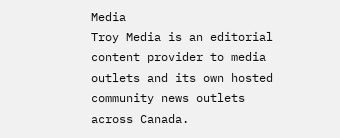Media
Troy Media is an editorial content provider to media outlets and its own hosted community news outlets across Canada.